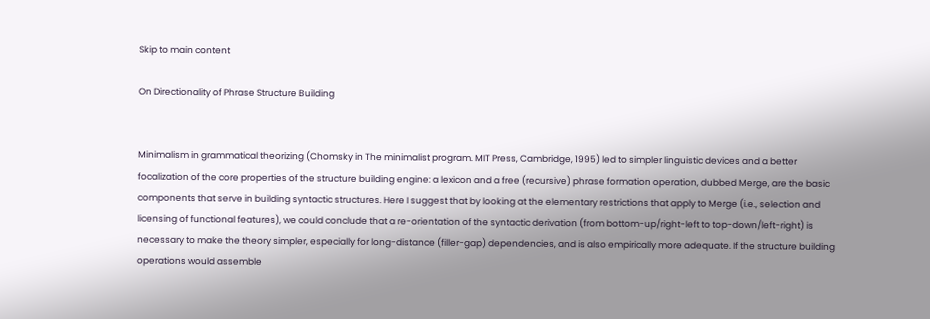Skip to main content

On Directionality of Phrase Structure Building


Minimalism in grammatical theorizing (Chomsky in The minimalist program. MIT Press, Cambridge, 1995) led to simpler linguistic devices and a better focalization of the core properties of the structure building engine: a lexicon and a free (recursive) phrase formation operation, dubbed Merge, are the basic components that serve in building syntactic structures. Here I suggest that by looking at the elementary restrictions that apply to Merge (i.e., selection and licensing of functional features), we could conclude that a re-orientation of the syntactic derivation (from bottom-up/right-left to top-down/left-right) is necessary to make the theory simpler, especially for long-distance (filler-gap) dependencies, and is also empirically more adequate. If the structure building operations would assemble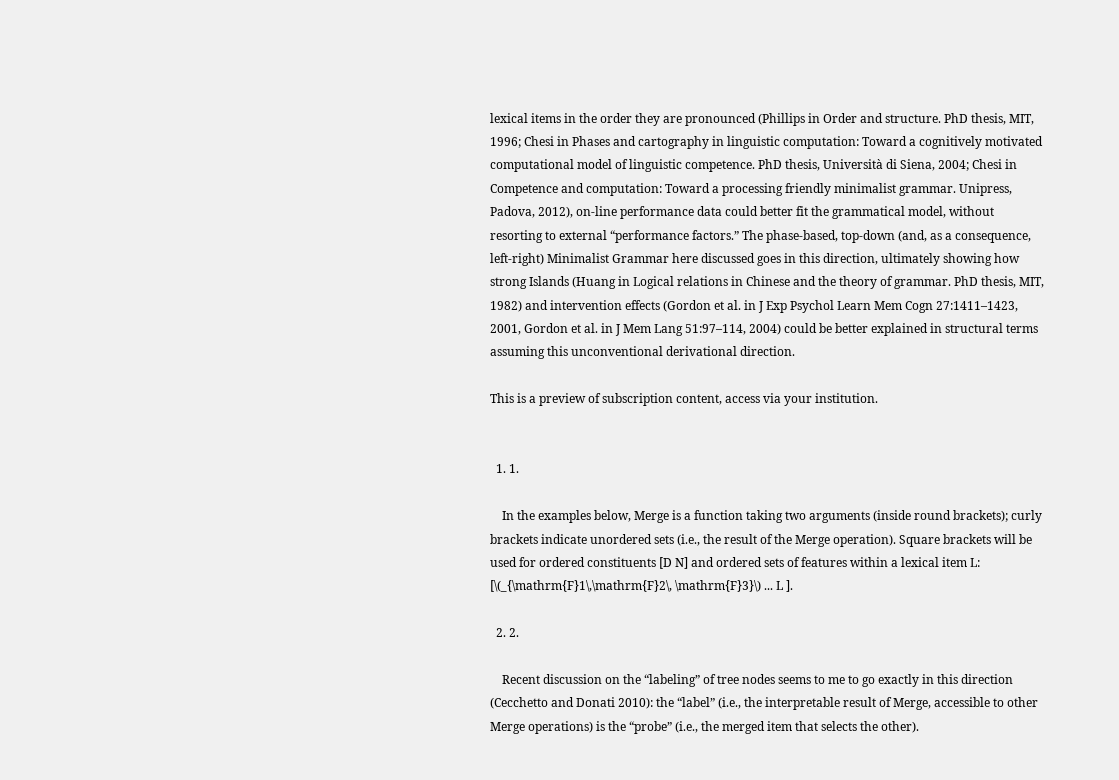lexical items in the order they are pronounced (Phillips in Order and structure. PhD thesis, MIT, 1996; Chesi in Phases and cartography in linguistic computation: Toward a cognitively motivated computational model of linguistic competence. PhD thesis, Università di Siena, 2004; Chesi in Competence and computation: Toward a processing friendly minimalist grammar. Unipress, Padova, 2012), on-line performance data could better fit the grammatical model, without resorting to external “performance factors.” The phase-based, top-down (and, as a consequence, left-right) Minimalist Grammar here discussed goes in this direction, ultimately showing how strong Islands (Huang in Logical relations in Chinese and the theory of grammar. PhD thesis, MIT, 1982) and intervention effects (Gordon et al. in J Exp Psychol Learn Mem Cogn 27:1411–1423, 2001, Gordon et al. in J Mem Lang 51:97–114, 2004) could be better explained in structural terms assuming this unconventional derivational direction.

This is a preview of subscription content, access via your institution.


  1. 1.

    In the examples below, Merge is a function taking two arguments (inside round brackets); curly brackets indicate unordered sets (i.e., the result of the Merge operation). Square brackets will be used for ordered constituents [D N] and ordered sets of features within a lexical item L: [\(_{\mathrm{F}1\,\mathrm{F}2\, \mathrm{F}3}\) ... L ].

  2. 2.

    Recent discussion on the “labeling” of tree nodes seems to me to go exactly in this direction (Cecchetto and Donati 2010): the “label” (i.e., the interpretable result of Merge, accessible to other Merge operations) is the “probe” (i.e., the merged item that selects the other).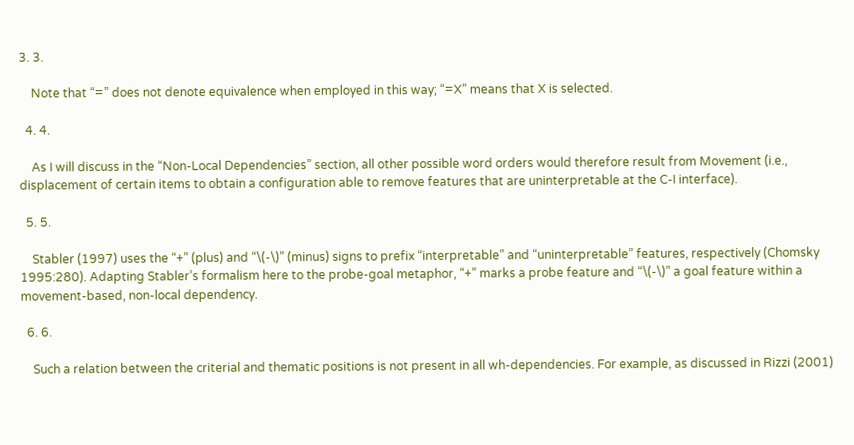3. 3.

    Note that “=” does not denote equivalence when employed in this way; “=X” means that X is selected.

  4. 4.

    As I will discuss in the “Non-Local Dependencies” section, all other possible word orders would therefore result from Movement (i.e., displacement of certain items to obtain a configuration able to remove features that are uninterpretable at the C-I interface).

  5. 5.

    Stabler (1997) uses the “+” (plus) and “\(-\)” (minus) signs to prefix “interpretable” and “uninterpretable” features, respectively (Chomsky 1995:280). Adapting Stabler’s formalism here to the probe-goal metaphor, “+” marks a probe feature and “\(-\)” a goal feature within a movement-based, non-local dependency.

  6. 6.

    Such a relation between the criterial and thematic positions is not present in all wh-dependencies. For example, as discussed in Rizzi (2001)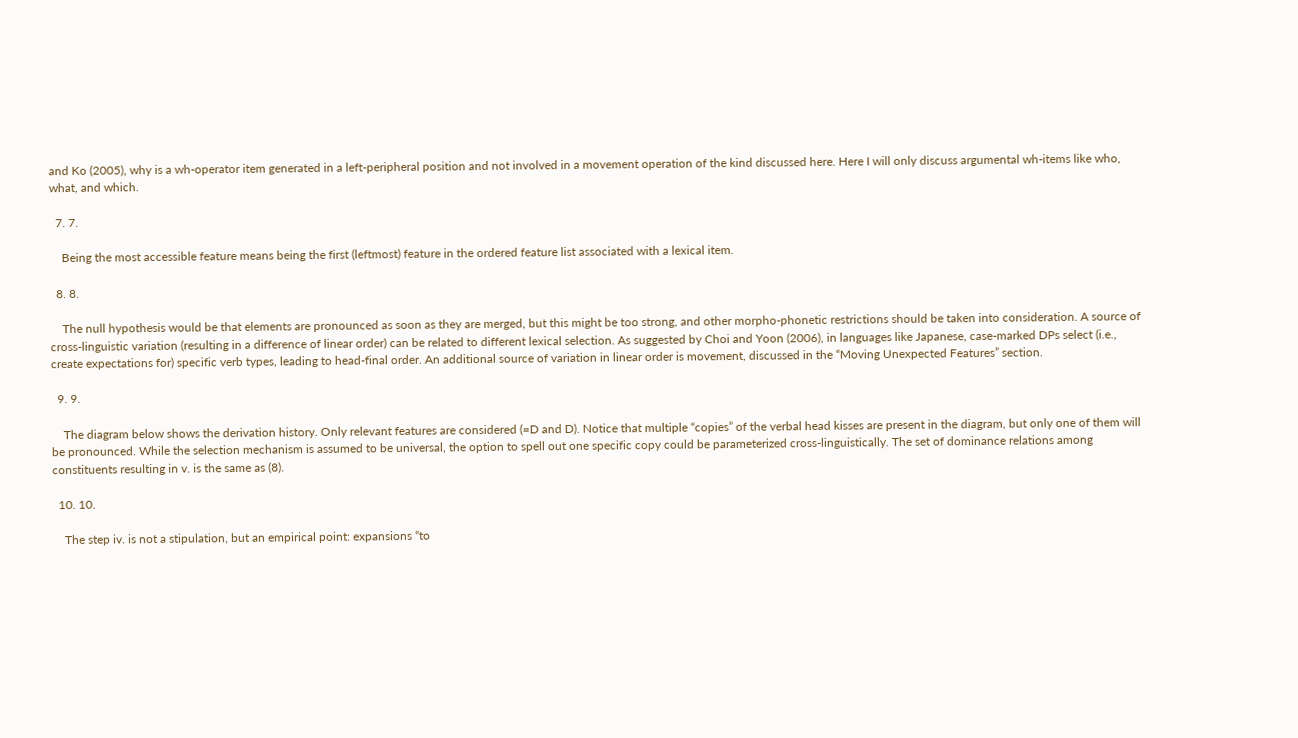and Ko (2005), why is a wh-operator item generated in a left-peripheral position and not involved in a movement operation of the kind discussed here. Here I will only discuss argumental wh-items like who, what, and which.

  7. 7.

    Being the most accessible feature means being the first (leftmost) feature in the ordered feature list associated with a lexical item.

  8. 8.

    The null hypothesis would be that elements are pronounced as soon as they are merged, but this might be too strong, and other morpho-phonetic restrictions should be taken into consideration. A source of cross-linguistic variation (resulting in a difference of linear order) can be related to different lexical selection. As suggested by Choi and Yoon (2006), in languages like Japanese, case-marked DPs select (i.e., create expectations for) specific verb types, leading to head-final order. An additional source of variation in linear order is movement, discussed in the “Moving Unexpected Features” section.

  9. 9.

    The diagram below shows the derivation history. Only relevant features are considered (=D and D). Notice that multiple “copies” of the verbal head kisses are present in the diagram, but only one of them will be pronounced. While the selection mechanism is assumed to be universal, the option to spell out one specific copy could be parameterized cross-linguistically. The set of dominance relations among constituents resulting in v. is the same as (8).

  10. 10.

    The step iv. is not a stipulation, but an empirical point: expansions “to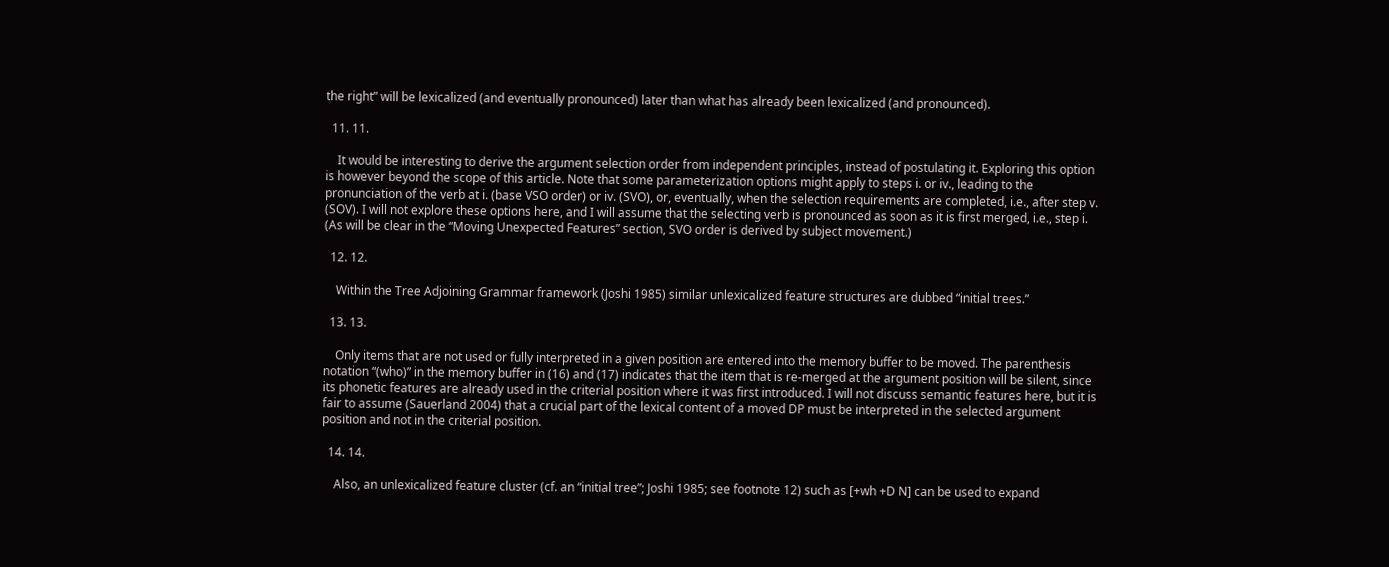the right” will be lexicalized (and eventually pronounced) later than what has already been lexicalized (and pronounced).

  11. 11.

    It would be interesting to derive the argument selection order from independent principles, instead of postulating it. Exploring this option is however beyond the scope of this article. Note that some parameterization options might apply to steps i. or iv., leading to the pronunciation of the verb at i. (base VSO order) or iv. (SVO), or, eventually, when the selection requirements are completed, i.e., after step v. (SOV). I will not explore these options here, and I will assume that the selecting verb is pronounced as soon as it is first merged, i.e., step i. (As will be clear in the “Moving Unexpected Features” section, SVO order is derived by subject movement.)

  12. 12.

    Within the Tree Adjoining Grammar framework (Joshi 1985) similar unlexicalized feature structures are dubbed “initial trees.”

  13. 13.

    Only items that are not used or fully interpreted in a given position are entered into the memory buffer to be moved. The parenthesis notation “(who)” in the memory buffer in (16) and (17) indicates that the item that is re-merged at the argument position will be silent, since its phonetic features are already used in the criterial position where it was first introduced. I will not discuss semantic features here, but it is fair to assume (Sauerland 2004) that a crucial part of the lexical content of a moved DP must be interpreted in the selected argument position and not in the criterial position.

  14. 14.

    Also, an unlexicalized feature cluster (cf. an “initial tree”; Joshi 1985; see footnote 12) such as [+wh +D N] can be used to expand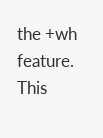the +wh feature. This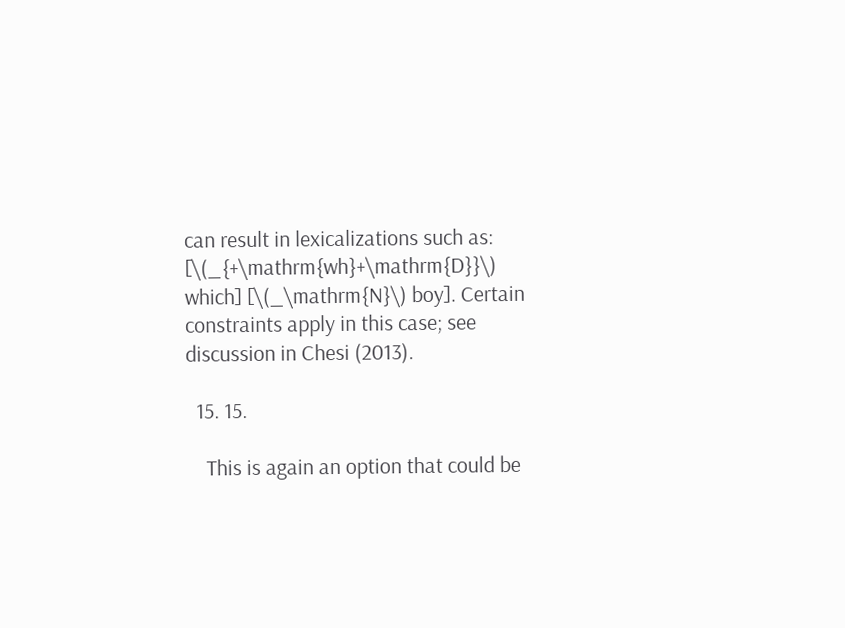can result in lexicalizations such as: [\(_{+\mathrm{wh}+\mathrm{D}}\) which] [\(_\mathrm{N}\) boy]. Certain constraints apply in this case; see discussion in Chesi (2013).

  15. 15.

    This is again an option that could be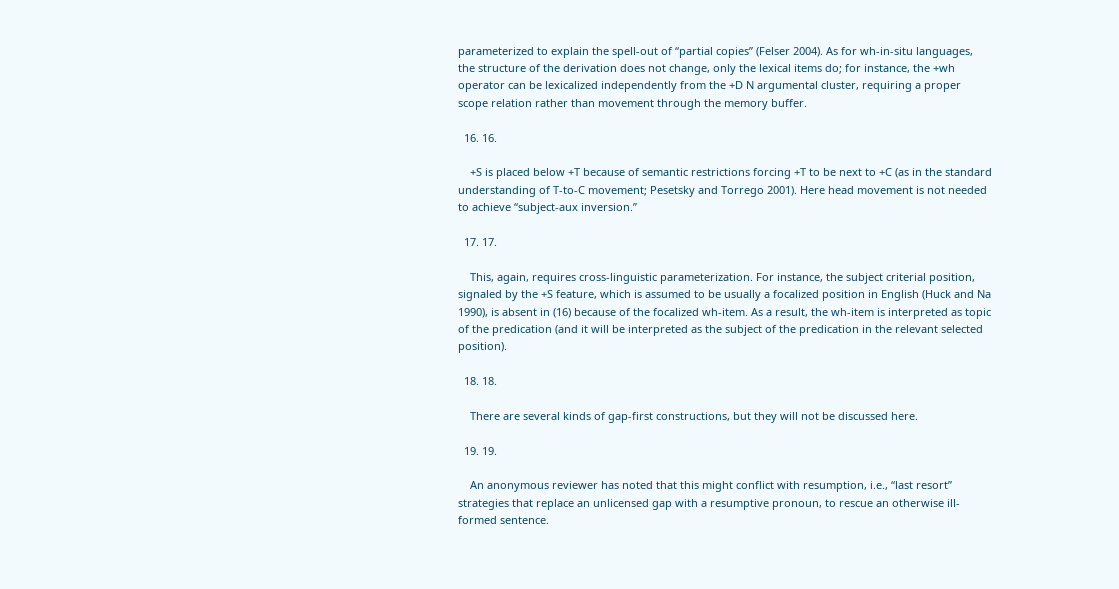parameterized to explain the spell-out of “partial copies” (Felser 2004). As for wh-in-situ languages, the structure of the derivation does not change, only the lexical items do; for instance, the +wh operator can be lexicalized independently from the +D N argumental cluster, requiring a proper scope relation rather than movement through the memory buffer.

  16. 16.

    +S is placed below +T because of semantic restrictions forcing +T to be next to +C (as in the standard understanding of T-to-C movement; Pesetsky and Torrego 2001). Here head movement is not needed to achieve “subject-aux inversion.”

  17. 17.

    This, again, requires cross-linguistic parameterization. For instance, the subject criterial position, signaled by the +S feature, which is assumed to be usually a focalized position in English (Huck and Na 1990), is absent in (16) because of the focalized wh-item. As a result, the wh-item is interpreted as topic of the predication (and it will be interpreted as the subject of the predication in the relevant selected position).

  18. 18.

    There are several kinds of gap-first constructions, but they will not be discussed here.

  19. 19.

    An anonymous reviewer has noted that this might conflict with resumption, i.e., “last resort” strategies that replace an unlicensed gap with a resumptive pronoun, to rescue an otherwise ill-formed sentence.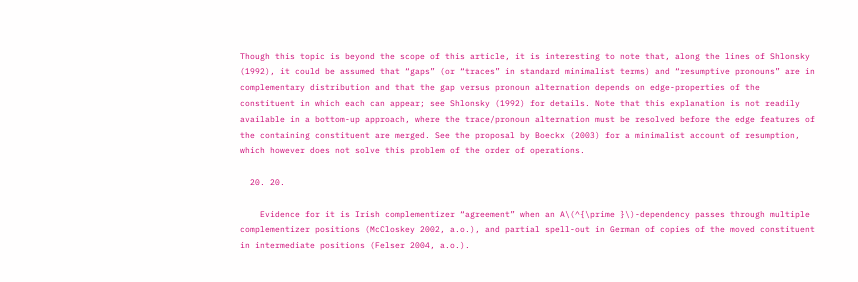Though this topic is beyond the scope of this article, it is interesting to note that, along the lines of Shlonsky (1992), it could be assumed that “gaps” (or “traces” in standard minimalist terms) and “resumptive pronouns” are in complementary distribution and that the gap versus pronoun alternation depends on edge-properties of the constituent in which each can appear; see Shlonsky (1992) for details. Note that this explanation is not readily available in a bottom-up approach, where the trace/pronoun alternation must be resolved before the edge features of the containing constituent are merged. See the proposal by Boeckx (2003) for a minimalist account of resumption, which however does not solve this problem of the order of operations.

  20. 20.

    Evidence for it is Irish complementizer “agreement” when an A\(^{\prime }\)-dependency passes through multiple complementizer positions (McCloskey 2002, a.o.), and partial spell-out in German of copies of the moved constituent in intermediate positions (Felser 2004, a.o.).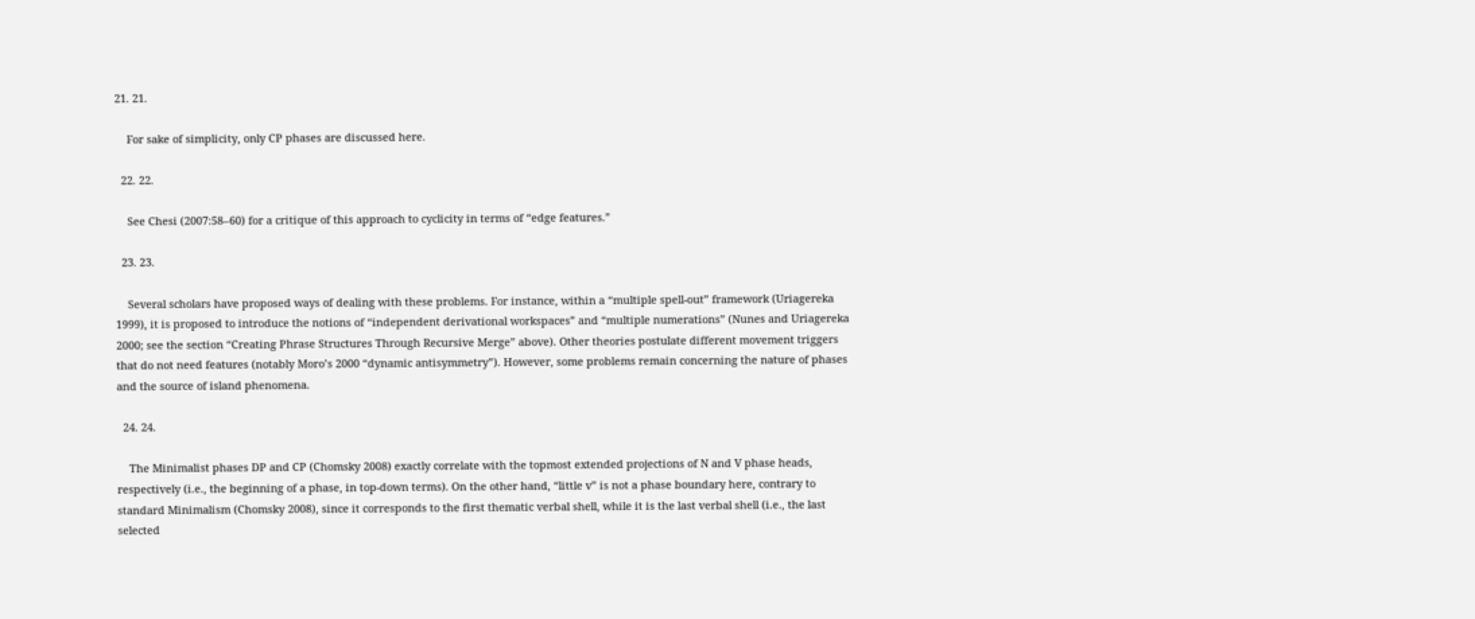21. 21.

    For sake of simplicity, only CP phases are discussed here.

  22. 22.

    See Chesi (2007:58–60) for a critique of this approach to cyclicity in terms of “edge features.”

  23. 23.

    Several scholars have proposed ways of dealing with these problems. For instance, within a “multiple spell-out” framework (Uriagereka 1999), it is proposed to introduce the notions of “independent derivational workspaces” and “multiple numerations” (Nunes and Uriagereka 2000; see the section “Creating Phrase Structures Through Recursive Merge” above). Other theories postulate different movement triggers that do not need features (notably Moro’s 2000 “dynamic antisymmetry”). However, some problems remain concerning the nature of phases and the source of island phenomena.

  24. 24.

    The Minimalist phases DP and CP (Chomsky 2008) exactly correlate with the topmost extended projections of N and V phase heads, respectively (i.e., the beginning of a phase, in top-down terms). On the other hand, “little v” is not a phase boundary here, contrary to standard Minimalism (Chomsky 2008), since it corresponds to the first thematic verbal shell, while it is the last verbal shell (i.e., the last selected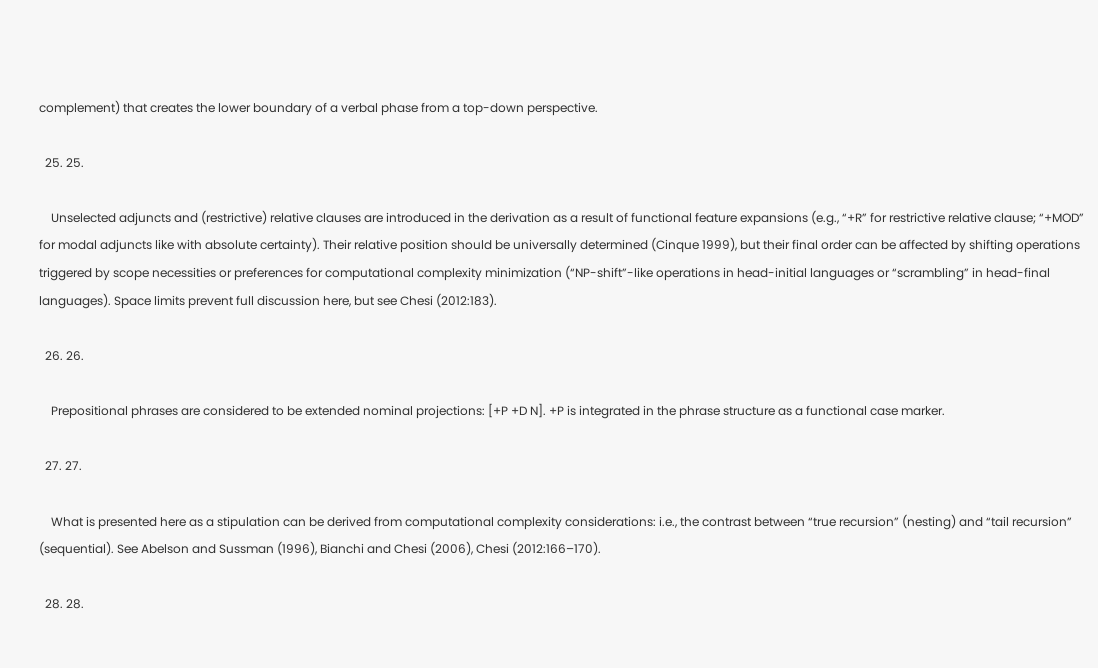complement) that creates the lower boundary of a verbal phase from a top-down perspective.

  25. 25.

    Unselected adjuncts and (restrictive) relative clauses are introduced in the derivation as a result of functional feature expansions (e.g., “+R” for restrictive relative clause; “+MOD” for modal adjuncts like with absolute certainty). Their relative position should be universally determined (Cinque 1999), but their final order can be affected by shifting operations triggered by scope necessities or preferences for computational complexity minimization (“NP-shift”-like operations in head-initial languages or “scrambling” in head-final languages). Space limits prevent full discussion here, but see Chesi (2012:183).

  26. 26.

    Prepositional phrases are considered to be extended nominal projections: [+P +D N]. +P is integrated in the phrase structure as a functional case marker.

  27. 27.

    What is presented here as a stipulation can be derived from computational complexity considerations: i.e., the contrast between “true recursion” (nesting) and “tail recursion” (sequential). See Abelson and Sussman (1996), Bianchi and Chesi (2006), Chesi (2012:166–170).

  28. 28.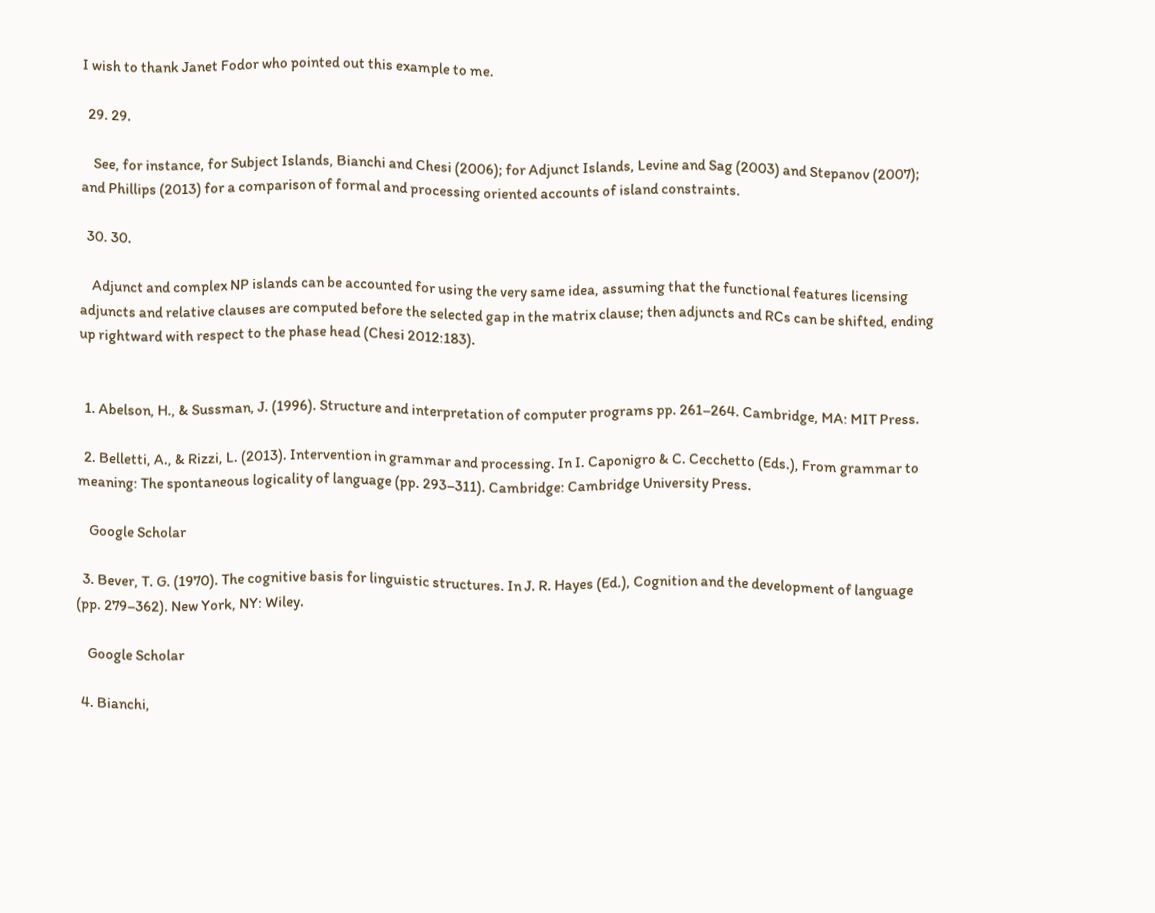I wish to thank Janet Fodor who pointed out this example to me.

  29. 29.

    See, for instance, for Subject Islands, Bianchi and Chesi (2006); for Adjunct Islands, Levine and Sag (2003) and Stepanov (2007); and Phillips (2013) for a comparison of formal and processing oriented accounts of island constraints.

  30. 30.

    Adjunct and complex NP islands can be accounted for using the very same idea, assuming that the functional features licensing adjuncts and relative clauses are computed before the selected gap in the matrix clause; then adjuncts and RCs can be shifted, ending up rightward with respect to the phase head (Chesi 2012:183).


  1. Abelson, H., & Sussman, J. (1996). Structure and interpretation of computer programs pp. 261–264. Cambridge, MA: MIT Press.

  2. Belletti, A., & Rizzi, L. (2013). Intervention in grammar and processing. In I. Caponigro & C. Cecchetto (Eds.), From grammar to meaning: The spontaneous logicality of language (pp. 293–311). Cambridge: Cambridge University Press.

    Google Scholar

  3. Bever, T. G. (1970). The cognitive basis for linguistic structures. In J. R. Hayes (Ed.), Cognition and the development of language (pp. 279–362). New York, NY: Wiley.

    Google Scholar

  4. Bianchi,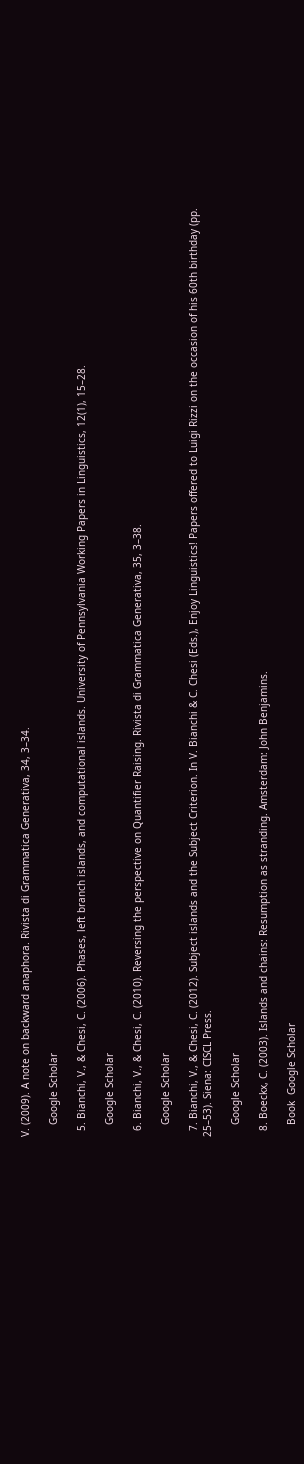V. (2009). A note on backward anaphora. Rivista di Grammatica Generativa, 34, 3–34.

    Google Scholar

  5. Bianchi, V., & Chesi, C. (2006). Phases, left branch islands, and computational islands. University of Pennsylvania Working Papers in Linguistics, 12(1), 15–28.

    Google Scholar

  6. Bianchi, V., & Chesi, C. (2010). Reversing the perspective on Quantifier Raising. Rivista di Grammatica Generativa, 35, 3–38.

    Google Scholar

  7. Bianchi, V., & Chesi, C. (2012). Subject islands and the Subject Criterion. In V. Bianchi & C. Chesi (Eds.), Enjoy Linguistics! Papers offered to Luigi Rizzi on the occasion of his 60th birthday (pp. 25–53). Siena: CISCL Press.

    Google Scholar

  8. Boeckx, C. (2003). Islands and chains: Resumption as stranding. Amsterdam: John Benjamins.

    Book  Google Scholar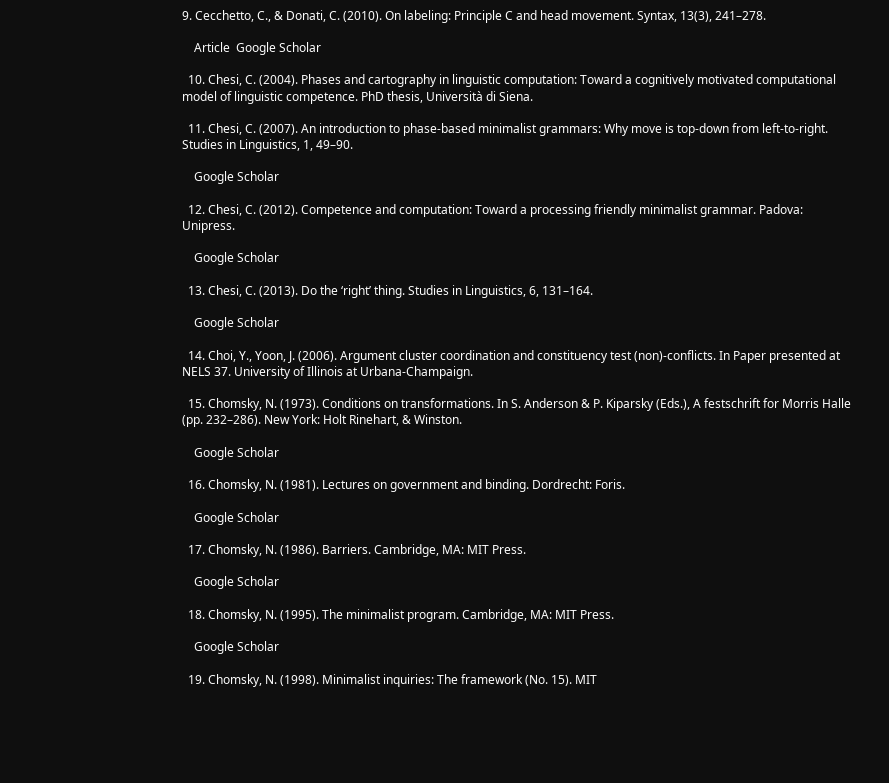9. Cecchetto, C., & Donati, C. (2010). On labeling: Principle C and head movement. Syntax, 13(3), 241–278.

    Article  Google Scholar

  10. Chesi, C. (2004). Phases and cartography in linguistic computation: Toward a cognitively motivated computational model of linguistic competence. PhD thesis, Università di Siena.

  11. Chesi, C. (2007). An introduction to phase-based minimalist grammars: Why move is top-down from left-to-right. Studies in Linguistics, 1, 49–90.

    Google Scholar

  12. Chesi, C. (2012). Competence and computation: Toward a processing friendly minimalist grammar. Padova: Unipress.

    Google Scholar

  13. Chesi, C. (2013). Do the ‘right’ thing. Studies in Linguistics, 6, 131–164.

    Google Scholar

  14. Choi, Y., Yoon, J. (2006). Argument cluster coordination and constituency test (non)-conflicts. In Paper presented at NELS 37. University of Illinois at Urbana-Champaign.

  15. Chomsky, N. (1973). Conditions on transformations. In S. Anderson & P. Kiparsky (Eds.), A festschrift for Morris Halle (pp. 232–286). New York: Holt Rinehart, & Winston.

    Google Scholar

  16. Chomsky, N. (1981). Lectures on government and binding. Dordrecht: Foris.

    Google Scholar

  17. Chomsky, N. (1986). Barriers. Cambridge, MA: MIT Press.

    Google Scholar

  18. Chomsky, N. (1995). The minimalist program. Cambridge, MA: MIT Press.

    Google Scholar

  19. Chomsky, N. (1998). Minimalist inquiries: The framework (No. 15). MIT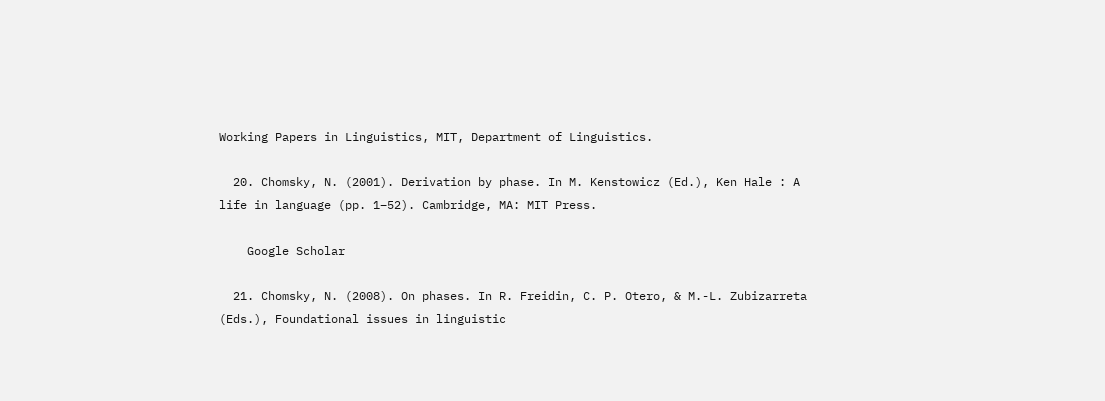Working Papers in Linguistics, MIT, Department of Linguistics.

  20. Chomsky, N. (2001). Derivation by phase. In M. Kenstowicz (Ed.), Ken Hale : A life in language (pp. 1–52). Cambridge, MA: MIT Press.

    Google Scholar

  21. Chomsky, N. (2008). On phases. In R. Freidin, C. P. Otero, & M.-L. Zubizarreta (Eds.), Foundational issues in linguistic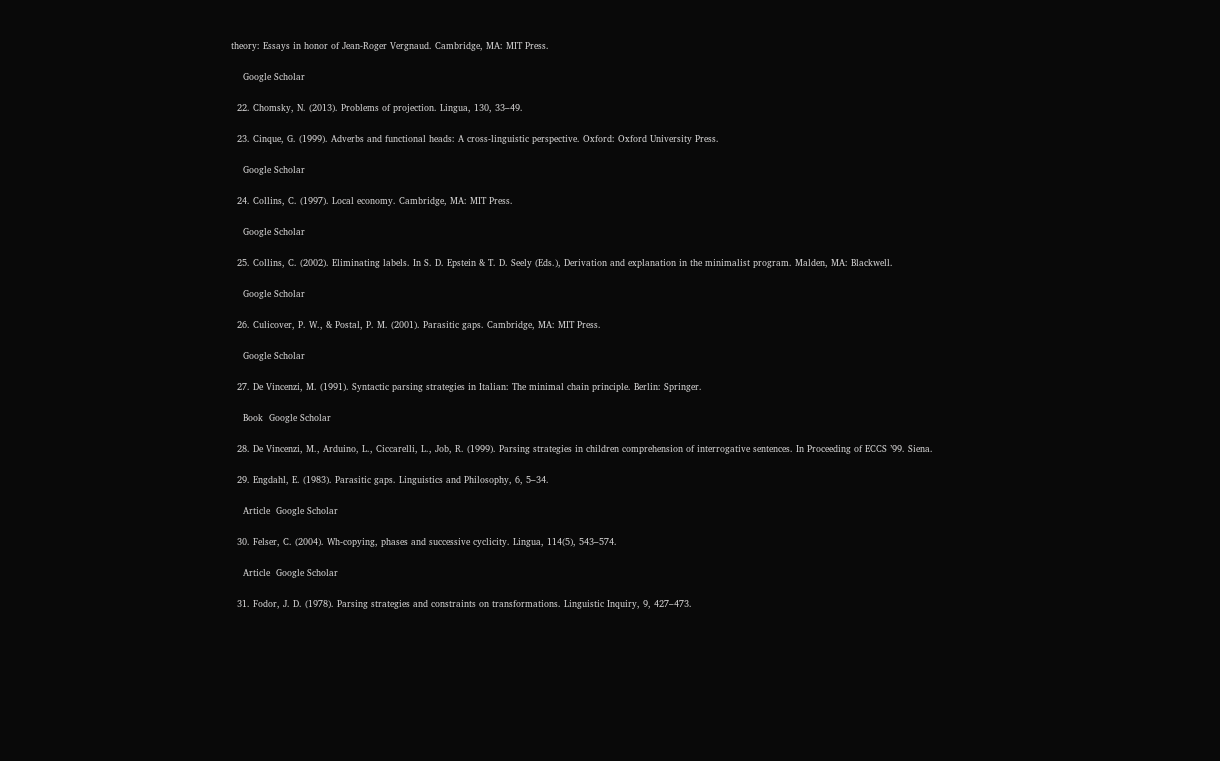theory: Essays in honor of Jean-Roger Vergnaud. Cambridge, MA: MIT Press.

    Google Scholar

  22. Chomsky, N. (2013). Problems of projection. Lingua, 130, 33–49.

  23. Cinque, G. (1999). Adverbs and functional heads: A cross-linguistic perspective. Oxford: Oxford University Press.

    Google Scholar

  24. Collins, C. (1997). Local economy. Cambridge, MA: MIT Press.

    Google Scholar

  25. Collins, C. (2002). Eliminating labels. In S. D. Epstein & T. D. Seely (Eds.), Derivation and explanation in the minimalist program. Malden, MA: Blackwell.

    Google Scholar

  26. Culicover, P. W., & Postal, P. M. (2001). Parasitic gaps. Cambridge, MA: MIT Press.

    Google Scholar

  27. De Vincenzi, M. (1991). Syntactic parsing strategies in Italian: The minimal chain principle. Berlin: Springer.

    Book  Google Scholar

  28. De Vincenzi, M., Arduino, L., Ciccarelli, L., Job, R. (1999). Parsing strategies in children comprehension of interrogative sentences. In Proceeding of ECCS ’99. Siena.

  29. Engdahl, E. (1983). Parasitic gaps. Linguistics and Philosophy, 6, 5–34.

    Article  Google Scholar

  30. Felser, C. (2004). Wh-copying, phases and successive cyclicity. Lingua, 114(5), 543–574.

    Article  Google Scholar

  31. Fodor, J. D. (1978). Parsing strategies and constraints on transformations. Linguistic Inquiry, 9, 427–473.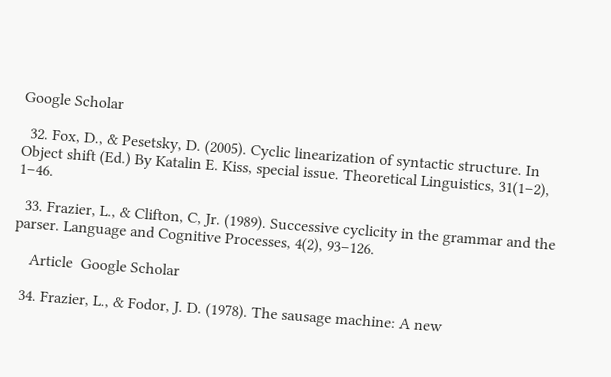Google Scholar

  32. Fox, D., & Pesetsky, D. (2005). Cyclic linearization of syntactic structure. In Object shift (Ed.) By Katalin E. Kiss, special issue. Theoretical Linguistics, 31(1–2), 1–46.

  33. Frazier, L., & Clifton, C, Jr. (1989). Successive cyclicity in the grammar and the parser. Language and Cognitive Processes, 4(2), 93–126.

    Article  Google Scholar

  34. Frazier, L., & Fodor, J. D. (1978). The sausage machine: A new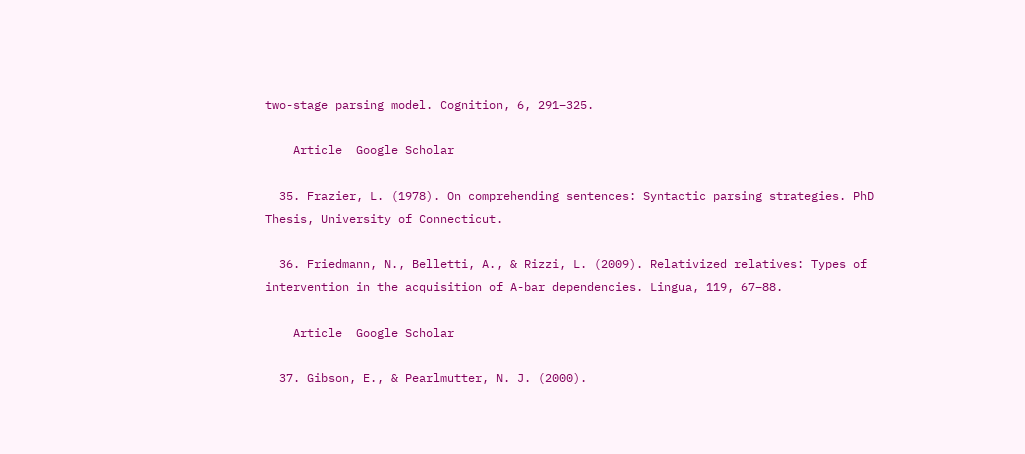two-stage parsing model. Cognition, 6, 291–325.

    Article  Google Scholar

  35. Frazier, L. (1978). On comprehending sentences: Syntactic parsing strategies. PhD Thesis, University of Connecticut.

  36. Friedmann, N., Belletti, A., & Rizzi, L. (2009). Relativized relatives: Types of intervention in the acquisition of A-bar dependencies. Lingua, 119, 67–88.

    Article  Google Scholar

  37. Gibson, E., & Pearlmutter, N. J. (2000).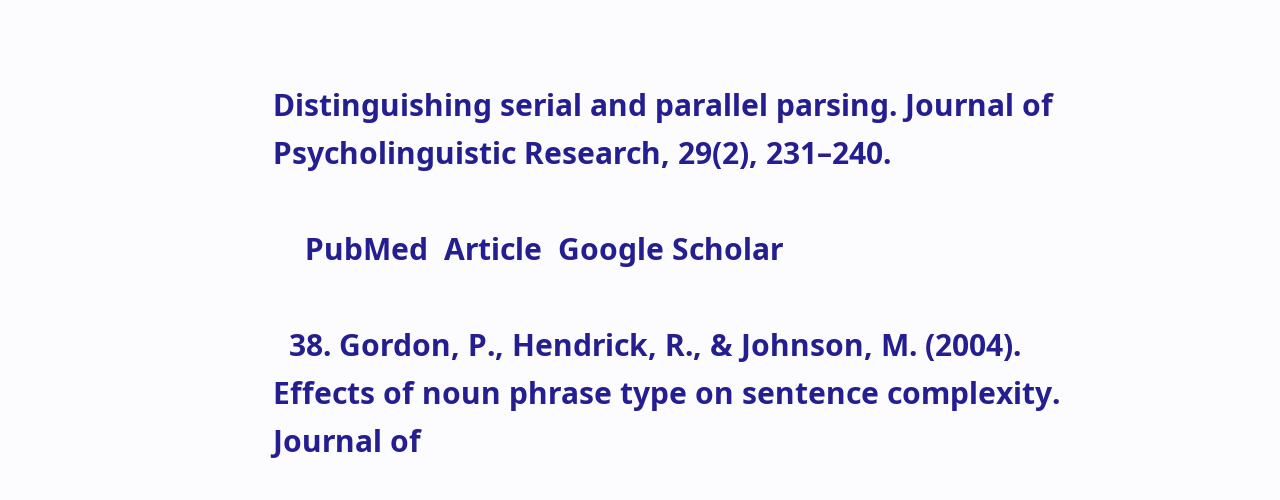Distinguishing serial and parallel parsing. Journal of Psycholinguistic Research, 29(2), 231–240.

    PubMed  Article  Google Scholar

  38. Gordon, P., Hendrick, R., & Johnson, M. (2004). Effects of noun phrase type on sentence complexity. Journal of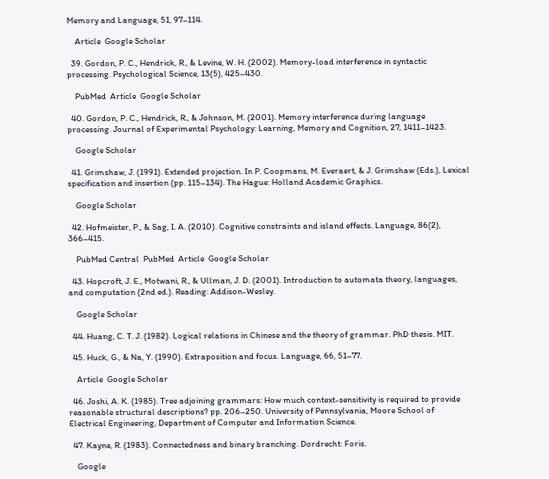Memory and Language, 51, 97–114.

    Article  Google Scholar

  39. Gordon, P. C., Hendrick, R., & Levine, W. H. (2002). Memory-load interference in syntactic processing. Psychological Science, 13(5), 425–430.

    PubMed  Article  Google Scholar

  40. Gordon, P. C., Hendrick, R., & Johnson, M. (2001). Memory interference during language processing. Journal of Experimental Psychology: Learning, Memory and Cognition, 27, 1411–1423.

    Google Scholar

  41. Grimshaw, J. (1991). Extended projection. In P. Coopmans, M. Everaert, & J. Grimshaw (Eds.), Lexical specification and insertion (pp. 115–134). The Hague: Holland Academic Graphics.

    Google Scholar

  42. Hofmeister, P., & Sag, I. A. (2010). Cognitive constraints and island effects. Language, 86(2), 366–415.

    PubMed Central  PubMed  Article  Google Scholar

  43. Hopcroft, J. E., Motwani, R., & Ullman, J. D. (2001). Introduction to automata theory, languages, and computation (2nd ed.). Reading: Addison-Wesley.

    Google Scholar

  44. Huang, C. T. J. (1982). Logical relations in Chinese and the theory of grammar. PhD thesis. MIT.

  45. Huck, G., & Na, Y. (1990). Extraposition and focus. Language, 66, 51–77.

    Article  Google Scholar

  46. Joshi, A. K. (1985). Tree adjoining grammars: How much context-sensitivity is required to provide reasonable structural descriptions? pp. 206–250. University of Pennsylvania, Moore School of Electrical Engineering, Department of Computer and Information Science.

  47. Kayne, R. (1983). Connectedness and binary branching. Dordrecht: Foris.

    Google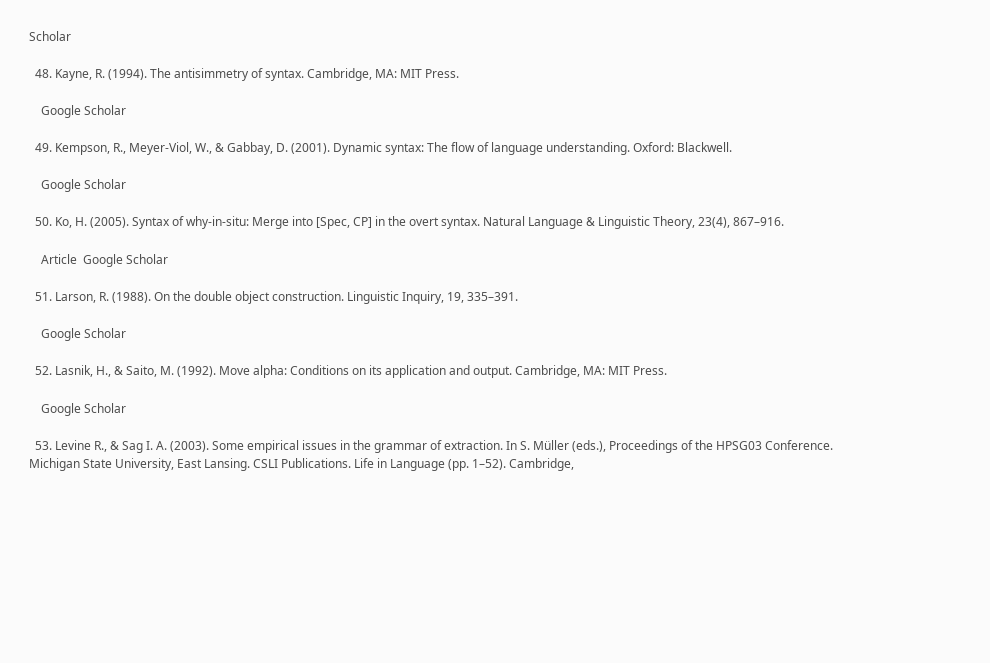Scholar

  48. Kayne, R. (1994). The antisimmetry of syntax. Cambridge, MA: MIT Press.

    Google Scholar

  49. Kempson, R., Meyer-Viol, W., & Gabbay, D. (2001). Dynamic syntax: The flow of language understanding. Oxford: Blackwell.

    Google Scholar

  50. Ko, H. (2005). Syntax of why-in-situ: Merge into [Spec, CP] in the overt syntax. Natural Language & Linguistic Theory, 23(4), 867–916.

    Article  Google Scholar

  51. Larson, R. (1988). On the double object construction. Linguistic Inquiry, 19, 335–391.

    Google Scholar

  52. Lasnik, H., & Saito, M. (1992). Move alpha: Conditions on its application and output. Cambridge, MA: MIT Press.

    Google Scholar

  53. Levine R., & Sag I. A. (2003). Some empirical issues in the grammar of extraction. In S. Müller (eds.), Proceedings of the HPSG03 Conference. Michigan State University, East Lansing. CSLI Publications. Life in Language (pp. 1–52). Cambridge,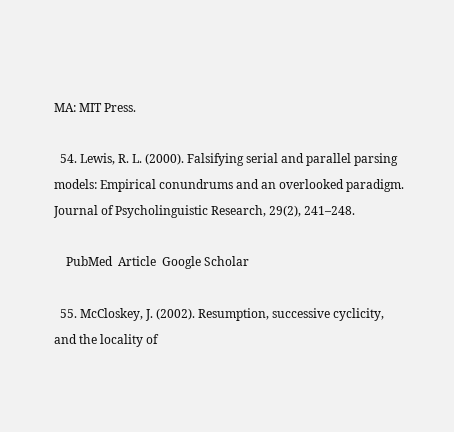MA: MIT Press.

  54. Lewis, R. L. (2000). Falsifying serial and parallel parsing models: Empirical conundrums and an overlooked paradigm. Journal of Psycholinguistic Research, 29(2), 241–248.

    PubMed  Article  Google Scholar

  55. McCloskey, J. (2002). Resumption, successive cyclicity, and the locality of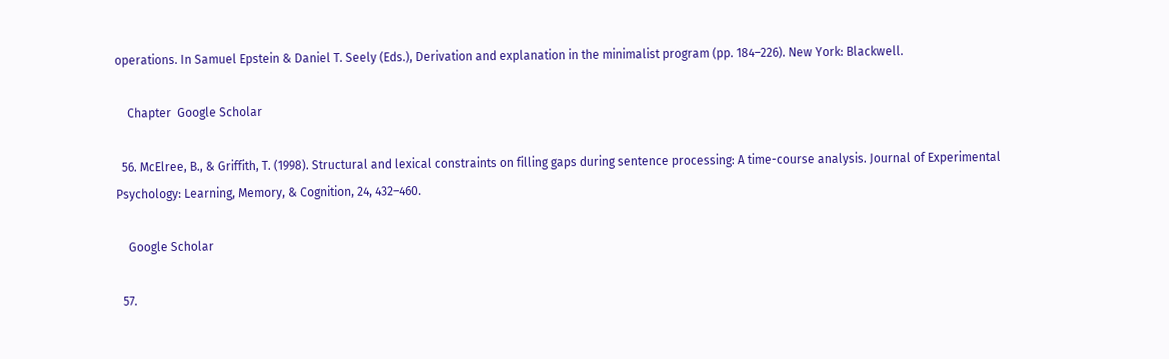operations. In Samuel Epstein & Daniel T. Seely (Eds.), Derivation and explanation in the minimalist program (pp. 184–226). New York: Blackwell.

    Chapter  Google Scholar

  56. McElree, B., & Griffith, T. (1998). Structural and lexical constraints on filling gaps during sentence processing: A time-course analysis. Journal of Experimental Psychology: Learning, Memory, & Cognition, 24, 432–460.

    Google Scholar

  57.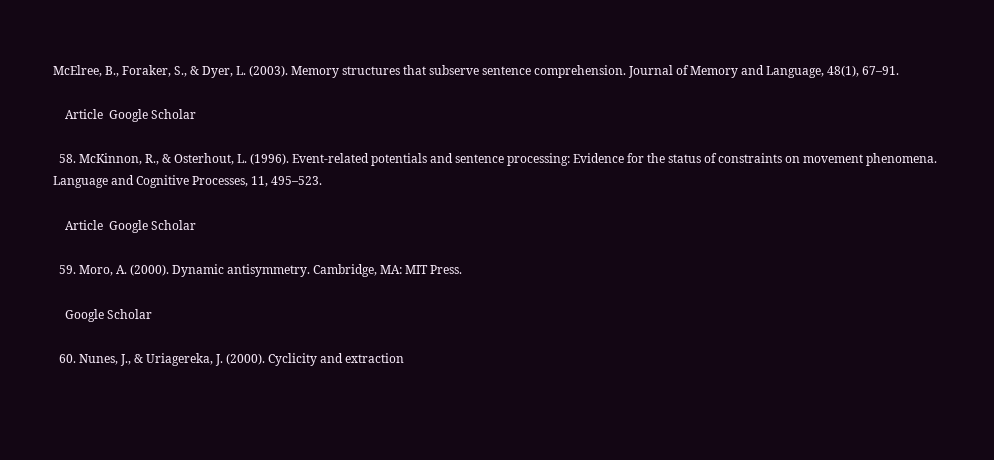McElree, B., Foraker, S., & Dyer, L. (2003). Memory structures that subserve sentence comprehension. Journal of Memory and Language, 48(1), 67–91.

    Article  Google Scholar

  58. McKinnon, R., & Osterhout, L. (1996). Event-related potentials and sentence processing: Evidence for the status of constraints on movement phenomena. Language and Cognitive Processes, 11, 495–523.

    Article  Google Scholar

  59. Moro, A. (2000). Dynamic antisymmetry. Cambridge, MA: MIT Press.

    Google Scholar

  60. Nunes, J., & Uriagereka, J. (2000). Cyclicity and extraction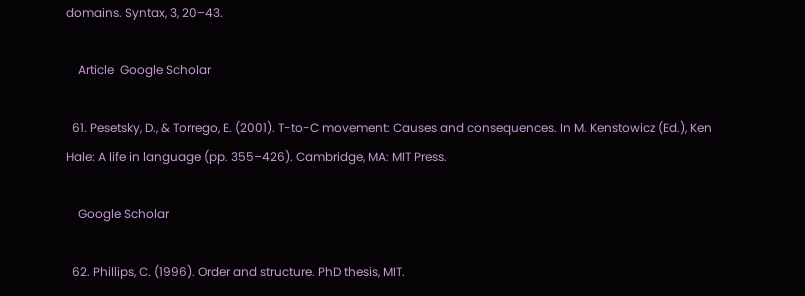domains. Syntax, 3, 20–43.

    Article  Google Scholar

  61. Pesetsky, D., & Torrego, E. (2001). T-to-C movement: Causes and consequences. In M. Kenstowicz (Ed.), Ken Hale: A life in language (pp. 355–426). Cambridge, MA: MIT Press.

    Google Scholar

  62. Phillips, C. (1996). Order and structure. PhD thesis, MIT.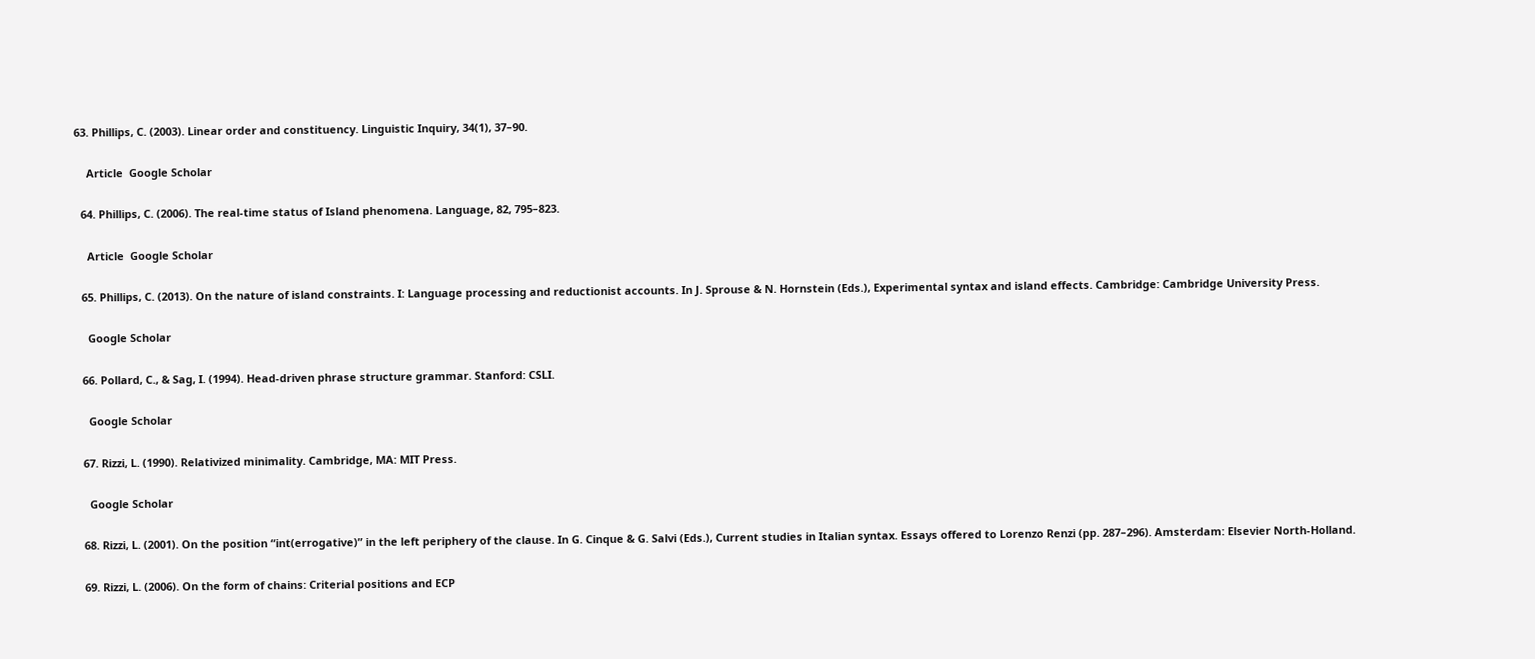63. Phillips, C. (2003). Linear order and constituency. Linguistic Inquiry, 34(1), 37–90.

    Article  Google Scholar

  64. Phillips, C. (2006). The real-time status of Island phenomena. Language, 82, 795–823.

    Article  Google Scholar

  65. Phillips, C. (2013). On the nature of island constraints. I: Language processing and reductionist accounts. In J. Sprouse & N. Hornstein (Eds.), Experimental syntax and island effects. Cambridge: Cambridge University Press.

    Google Scholar

  66. Pollard, C., & Sag, I. (1994). Head-driven phrase structure grammar. Stanford: CSLI.

    Google Scholar

  67. Rizzi, L. (1990). Relativized minimality. Cambridge, MA: MIT Press.

    Google Scholar

  68. Rizzi, L. (2001). On the position “int(errogative)” in the left periphery of the clause. In G. Cinque & G. Salvi (Eds.), Current studies in Italian syntax. Essays offered to Lorenzo Renzi (pp. 287–296). Amsterdam: Elsevier North-Holland.

  69. Rizzi, L. (2006). On the form of chains: Criterial positions and ECP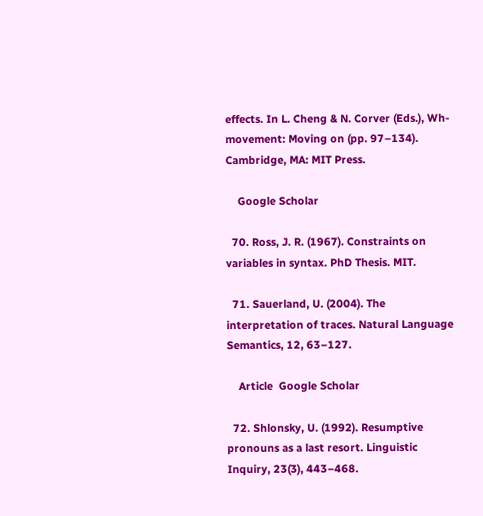effects. In L. Cheng & N. Corver (Eds.), Wh-movement: Moving on (pp. 97–134). Cambridge, MA: MIT Press.

    Google Scholar

  70. Ross, J. R. (1967). Constraints on variables in syntax. PhD Thesis. MIT.

  71. Sauerland, U. (2004). The interpretation of traces. Natural Language Semantics, 12, 63–127.

    Article  Google Scholar

  72. Shlonsky, U. (1992). Resumptive pronouns as a last resort. Linguistic Inquiry, 23(3), 443–468.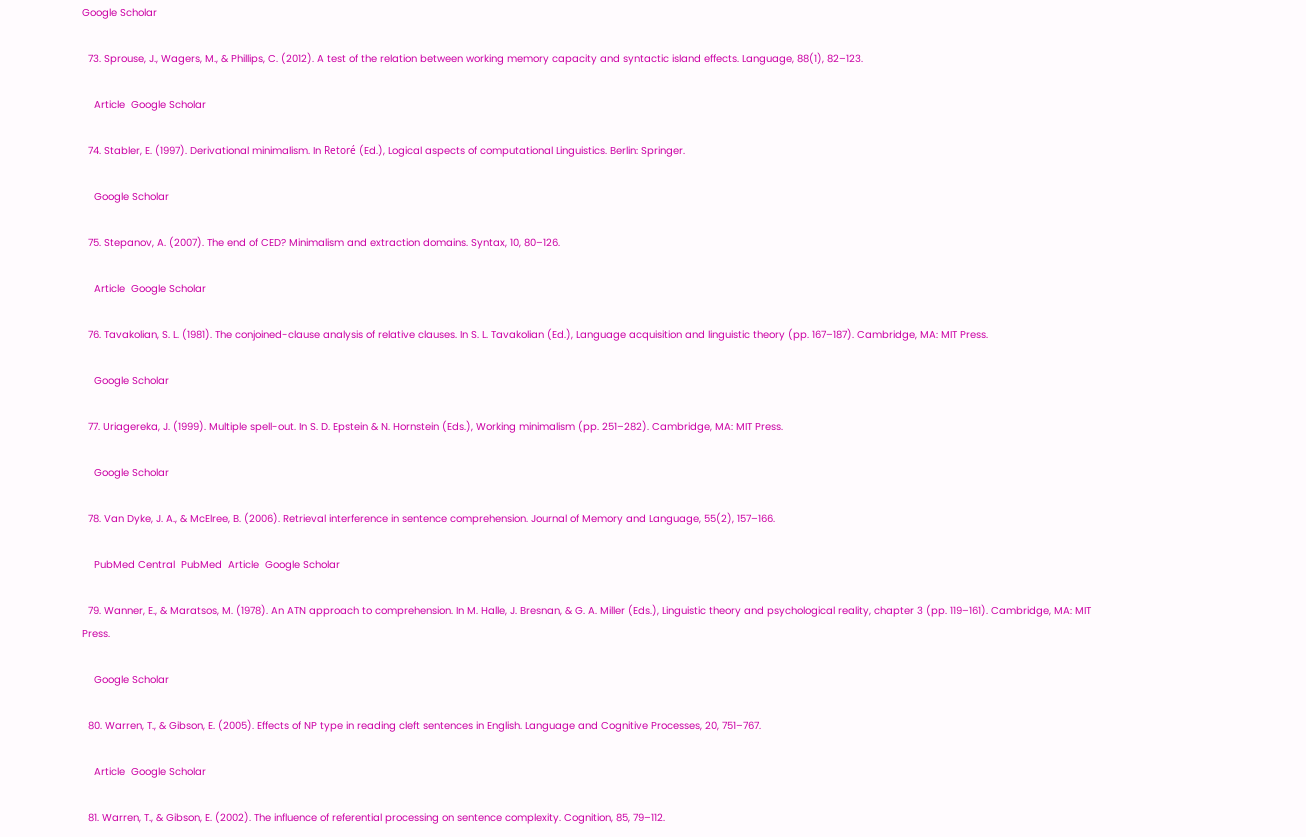Google Scholar

  73. Sprouse, J., Wagers, M., & Phillips, C. (2012). A test of the relation between working memory capacity and syntactic island effects. Language, 88(1), 82–123.

    Article  Google Scholar

  74. Stabler, E. (1997). Derivational minimalism. In Retoré (Ed.), Logical aspects of computational Linguistics. Berlin: Springer.

    Google Scholar

  75. Stepanov, A. (2007). The end of CED? Minimalism and extraction domains. Syntax, 10, 80–126.

    Article  Google Scholar

  76. Tavakolian, S. L. (1981). The conjoined-clause analysis of relative clauses. In S. L. Tavakolian (Ed.), Language acquisition and linguistic theory (pp. 167–187). Cambridge, MA: MIT Press.

    Google Scholar

  77. Uriagereka, J. (1999). Multiple spell-out. In S. D. Epstein & N. Hornstein (Eds.), Working minimalism (pp. 251–282). Cambridge, MA: MIT Press.

    Google Scholar

  78. Van Dyke, J. A., & McElree, B. (2006). Retrieval interference in sentence comprehension. Journal of Memory and Language, 55(2), 157–166.

    PubMed Central  PubMed  Article  Google Scholar

  79. Wanner, E., & Maratsos, M. (1978). An ATN approach to comprehension. In M. Halle, J. Bresnan, & G. A. Miller (Eds.), Linguistic theory and psychological reality, chapter 3 (pp. 119–161). Cambridge, MA: MIT Press.

    Google Scholar

  80. Warren, T., & Gibson, E. (2005). Effects of NP type in reading cleft sentences in English. Language and Cognitive Processes, 20, 751–767.

    Article  Google Scholar

  81. Warren, T., & Gibson, E. (2002). The influence of referential processing on sentence complexity. Cognition, 85, 79–112.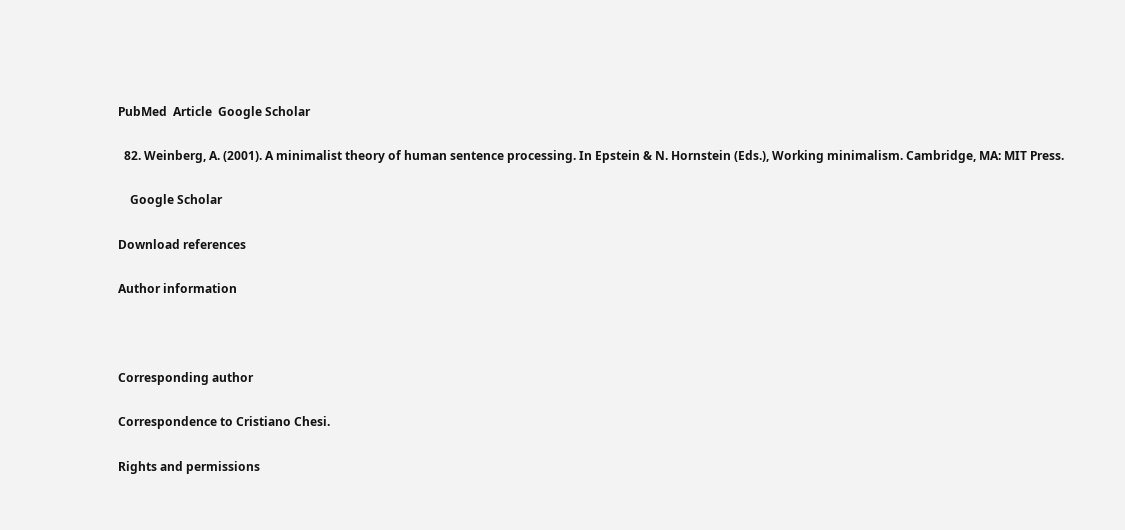PubMed  Article  Google Scholar

  82. Weinberg, A. (2001). A minimalist theory of human sentence processing. In Epstein & N. Hornstein (Eds.), Working minimalism. Cambridge, MA: MIT Press.

    Google Scholar

Download references

Author information



Corresponding author

Correspondence to Cristiano Chesi.

Rights and permissions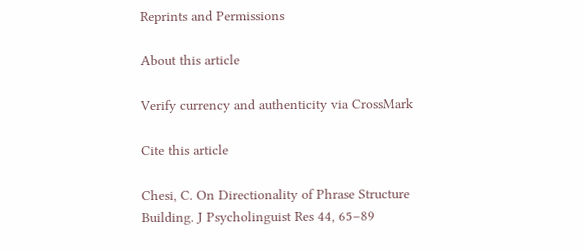Reprints and Permissions

About this article

Verify currency and authenticity via CrossMark

Cite this article

Chesi, C. On Directionality of Phrase Structure Building. J Psycholinguist Res 44, 65–89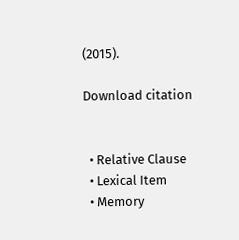(2015).

Download citation


  • Relative Clause
  • Lexical Item
  • Memory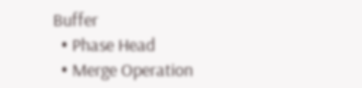Buffer
  • Phase Head
  • Merge Operation